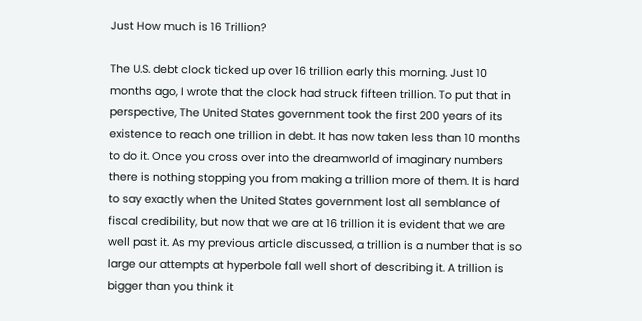Just How much is 16 Trillion?

The U.S. debt clock ticked up over 16 trillion early this morning. Just 10 months ago, I wrote that the clock had struck fifteen trillion. To put that in perspective, The United States government took the first 200 years of its existence to reach one trillion in debt. It has now taken less than 10 months to do it. Once you cross over into the dreamworld of imaginary numbers there is nothing stopping you from making a trillion more of them. It is hard to say exactly when the United States government lost all semblance of fiscal credibility, but now that we are at 16 trillion it is evident that we are well past it. As my previous article discussed, a trillion is a number that is so large our attempts at hyperbole fall well short of describing it. A trillion is bigger than you think it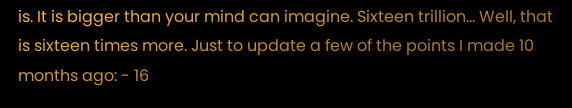is. It is bigger than your mind can imagine. Sixteen trillion... Well, that is sixteen times more. Just to update a few of the points I made 10 months ago: - 16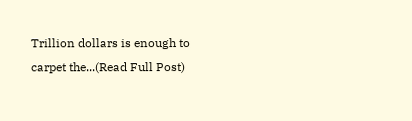Trillion dollars is enough to carpet the...(Read Full Post)